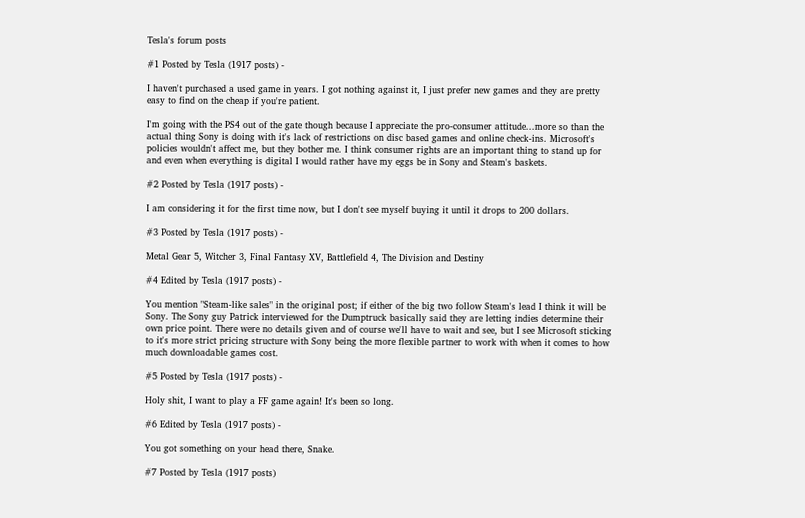Tesla's forum posts

#1 Posted by Tesla (1917 posts) -

I haven't purchased a used game in years. I got nothing against it, I just prefer new games and they are pretty easy to find on the cheap if you're patient.

I'm going with the PS4 out of the gate though because I appreciate the pro-consumer attitude...more so than the actual thing Sony is doing with it's lack of restrictions on disc based games and online check-ins. Microsoft's policies wouldn't affect me, but they bother me. I think consumer rights are an important thing to stand up for and even when everything is digital I would rather have my eggs be in Sony and Steam's baskets.

#2 Posted by Tesla (1917 posts) -

I am considering it for the first time now, but I don't see myself buying it until it drops to 200 dollars.

#3 Posted by Tesla (1917 posts) -

Metal Gear 5, Witcher 3, Final Fantasy XV, Battlefield 4, The Division and Destiny

#4 Edited by Tesla (1917 posts) -

You mention "Steam-like sales" in the original post; if either of the big two follow Steam's lead I think it will be Sony. The Sony guy Patrick interviewed for the Dumptruck basically said they are letting indies determine their own price point. There were no details given and of course we'll have to wait and see, but I see Microsoft sticking to it's more strict pricing structure with Sony being the more flexible partner to work with when it comes to how much downloadable games cost.

#5 Posted by Tesla (1917 posts) -

Holy shit, I want to play a FF game again! It's been so long.

#6 Edited by Tesla (1917 posts) -

You got something on your head there, Snake.

#7 Posted by Tesla (1917 posts)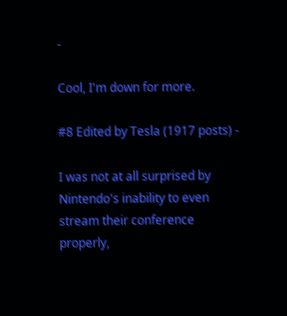-

Cool, I'm down for more.

#8 Edited by Tesla (1917 posts) -

I was not at all surprised by Nintendo's inability to even stream their conference properly,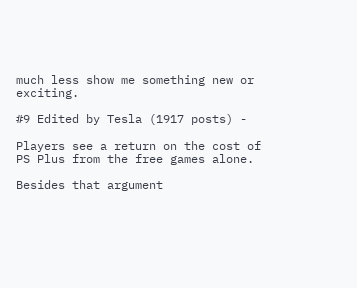much less show me something new or exciting.

#9 Edited by Tesla (1917 posts) -

Players see a return on the cost of PS Plus from the free games alone.

Besides that argument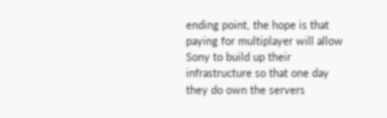ending point, the hope is that paying for multiplayer will allow Sony to build up their infrastructure so that one day they do own the servers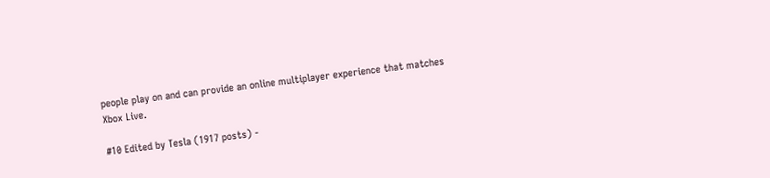people play on and can provide an online multiplayer experience that matches Xbox Live.

#10 Edited by Tesla (1917 posts) -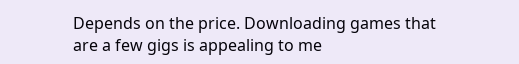Depends on the price. Downloading games that are a few gigs is appealing to me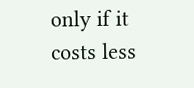only if it costs less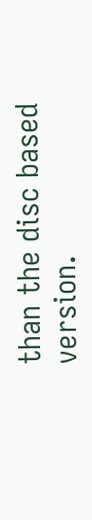than the disc based version.